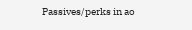Passives/perks in ao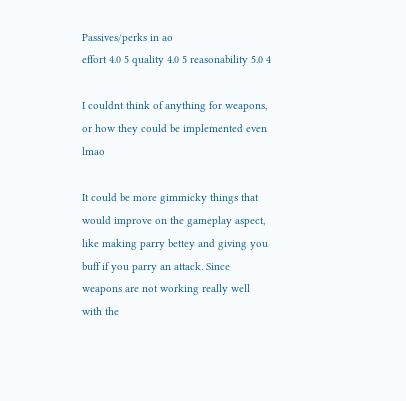Passives/perks in ao
effort 4.0 5 quality 4.0 5 reasonability 5.0 4

I couldnt think of anything for weapons, or how they could be implemented even lmao

It could be more gimmicky things that would improve on the gameplay aspect, like making parry bettey and giving you buff if you parry an attack. Since weapons are not working really well with the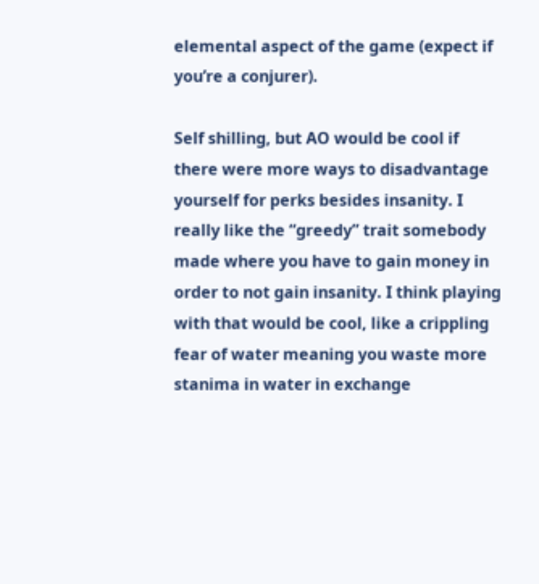elemental aspect of the game (expect if you’re a conjurer).

Self shilling, but AO would be cool if there were more ways to disadvantage yourself for perks besides insanity. I really like the “greedy” trait somebody made where you have to gain money in order to not gain insanity. I think playing with that would be cool, like a crippling fear of water meaning you waste more stanima in water in exchange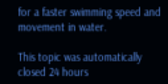for a faster swimming speed and movement in water.

This topic was automatically closed 24 hours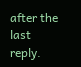after the last reply.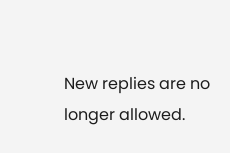New replies are no longer allowed.